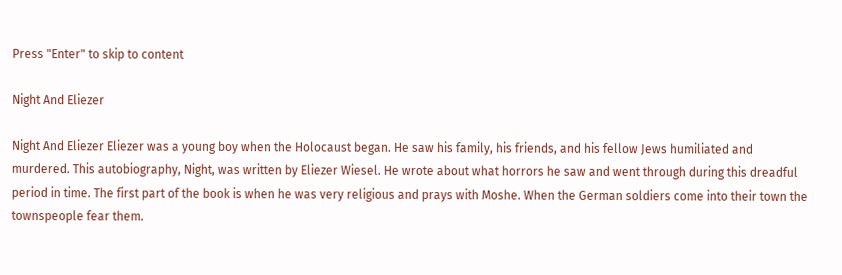Press "Enter" to skip to content

Night And Eliezer

Night And Eliezer Eliezer was a young boy when the Holocaust began. He saw his family, his friends, and his fellow Jews humiliated and murdered. This autobiography, Night, was written by Eliezer Wiesel. He wrote about what horrors he saw and went through during this dreadful period in time. The first part of the book is when he was very religious and prays with Moshe. When the German soldiers come into their town the townspeople fear them.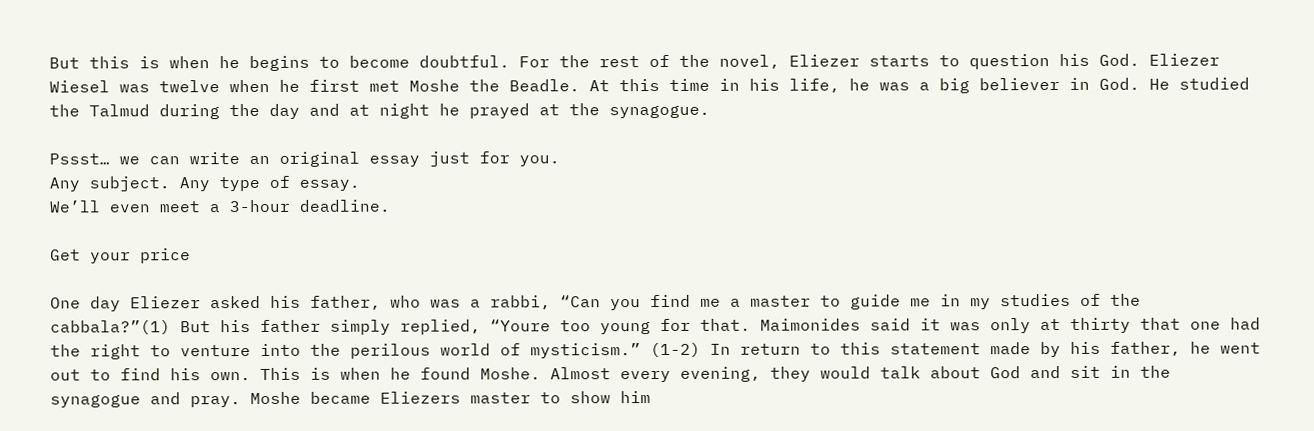But this is when he begins to become doubtful. For the rest of the novel, Eliezer starts to question his God. Eliezer Wiesel was twelve when he first met Moshe the Beadle. At this time in his life, he was a big believer in God. He studied the Talmud during the day and at night he prayed at the synagogue.

Pssst… we can write an original essay just for you.
Any subject. Any type of essay.
We’ll even meet a 3-hour deadline.

Get your price

One day Eliezer asked his father, who was a rabbi, “Can you find me a master to guide me in my studies of the cabbala?”(1) But his father simply replied, “Youre too young for that. Maimonides said it was only at thirty that one had the right to venture into the perilous world of mysticism.” (1-2) In return to this statement made by his father, he went out to find his own. This is when he found Moshe. Almost every evening, they would talk about God and sit in the synagogue and pray. Moshe became Eliezers master to show him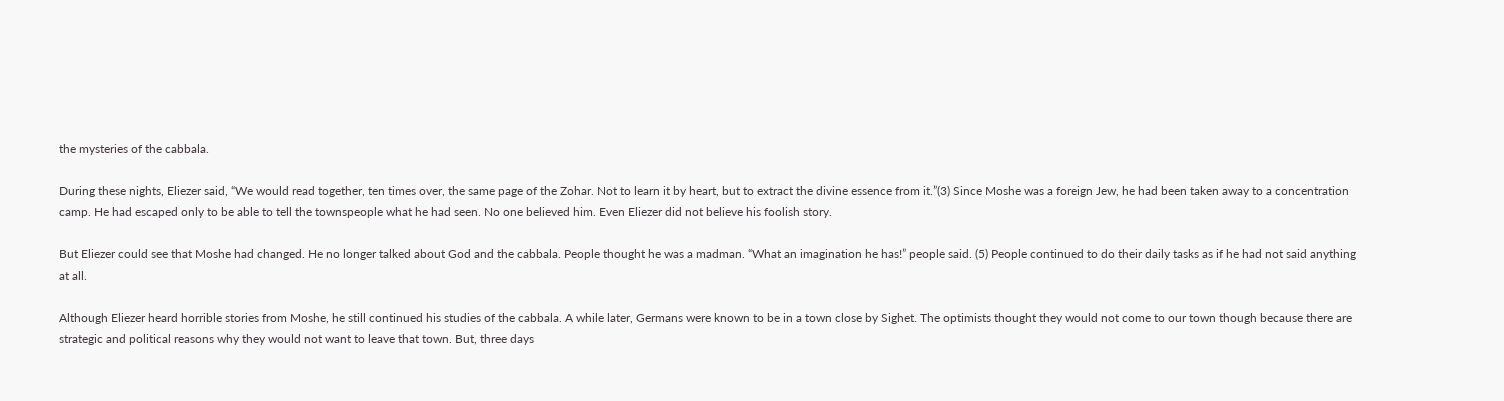the mysteries of the cabbala.

During these nights, Eliezer said, “We would read together, ten times over, the same page of the Zohar. Not to learn it by heart, but to extract the divine essence from it.”(3) Since Moshe was a foreign Jew, he had been taken away to a concentration camp. He had escaped only to be able to tell the townspeople what he had seen. No one believed him. Even Eliezer did not believe his foolish story.

But Eliezer could see that Moshe had changed. He no longer talked about God and the cabbala. People thought he was a madman. “What an imagination he has!” people said. (5) People continued to do their daily tasks as if he had not said anything at all.

Although Eliezer heard horrible stories from Moshe, he still continued his studies of the cabbala. A while later, Germans were known to be in a town close by Sighet. The optimists thought they would not come to our town though because there are strategic and political reasons why they would not want to leave that town. But, three days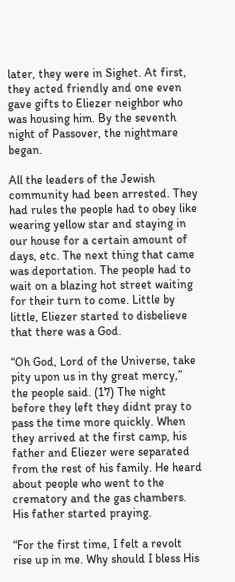later, they were in Sighet. At first, they acted friendly and one even gave gifts to Eliezer neighbor who was housing him. By the seventh night of Passover, the nightmare began.

All the leaders of the Jewish community had been arrested. They had rules the people had to obey like wearing yellow star and staying in our house for a certain amount of days, etc. The next thing that came was deportation. The people had to wait on a blazing hot street waiting for their turn to come. Little by little, Eliezer started to disbelieve that there was a God.

“Oh God, Lord of the Universe, take pity upon us in thy great mercy,” the people said. (17) The night before they left they didnt pray to pass the time more quickly. When they arrived at the first camp, his father and Eliezer were separated from the rest of his family. He heard about people who went to the crematory and the gas chambers. His father started praying.

“For the first time, I felt a revolt rise up in me. Why should I bless His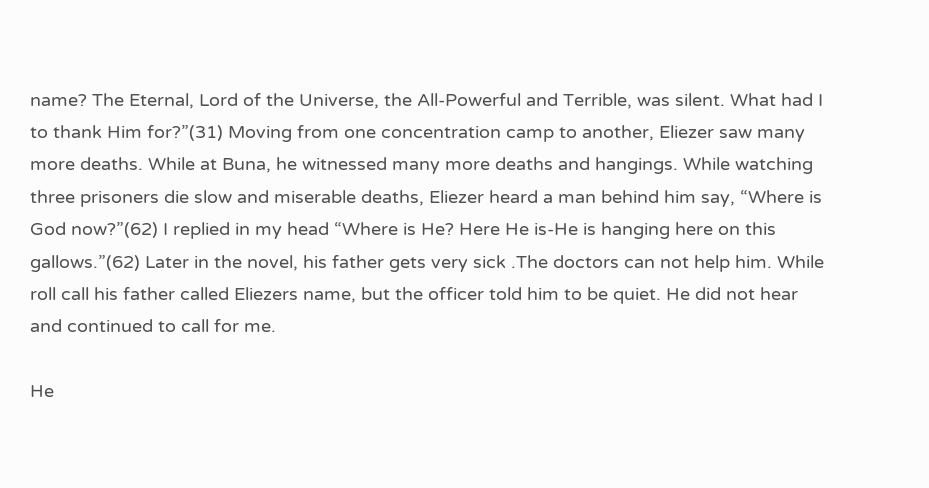name? The Eternal, Lord of the Universe, the All-Powerful and Terrible, was silent. What had I to thank Him for?”(31) Moving from one concentration camp to another, Eliezer saw many more deaths. While at Buna, he witnessed many more deaths and hangings. While watching three prisoners die slow and miserable deaths, Eliezer heard a man behind him say, “Where is God now?”(62) I replied in my head “Where is He? Here He is-He is hanging here on this gallows.”(62) Later in the novel, his father gets very sick .The doctors can not help him. While roll call his father called Eliezers name, but the officer told him to be quiet. He did not hear and continued to call for me.

He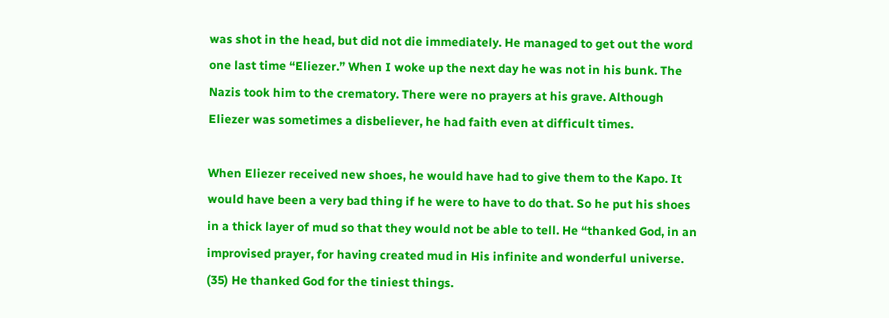was shot in the head, but did not die immediately. He managed to get out the word one last time “Eliezer.” When I woke up the next day he was not in his bunk. The Nazis took him to the crematory. There were no prayers at his grave. Although Eliezer was sometimes a disbeliever, he had faith even at difficult times.

When Eliezer received new shoes, he would have had to give them to the Kapo. It would have been a very bad thing if he were to have to do that. So he put his shoes in a thick layer of mud so that they would not be able to tell. He “thanked God, in an improvised prayer, for having created mud in His infinite and wonderful universe. (35) He thanked God for the tiniest things.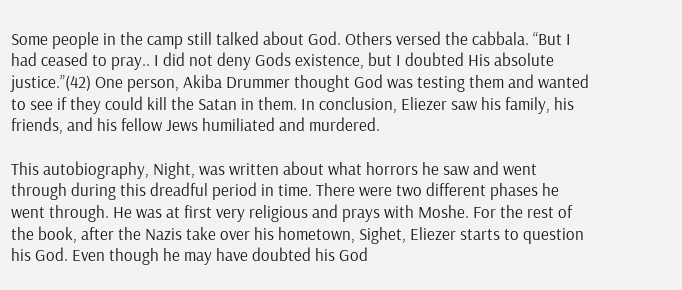Some people in the camp still talked about God. Others versed the cabbala. “But I had ceased to pray.. I did not deny Gods existence, but I doubted His absolute justice.”(42) One person, Akiba Drummer thought God was testing them and wanted to see if they could kill the Satan in them. In conclusion, Eliezer saw his family, his friends, and his fellow Jews humiliated and murdered.

This autobiography, Night, was written about what horrors he saw and went through during this dreadful period in time. There were two different phases he went through. He was at first very religious and prays with Moshe. For the rest of the book, after the Nazis take over his hometown, Sighet, Eliezer starts to question his God. Even though he may have doubted his God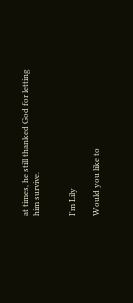at times, he still thanked God for letting him survive.


I'm Lily

Would you like to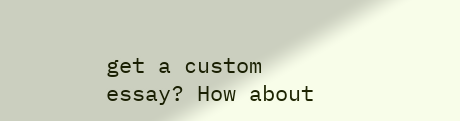get a custom essay? How about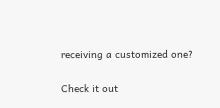receiving a customized one?

Check it out